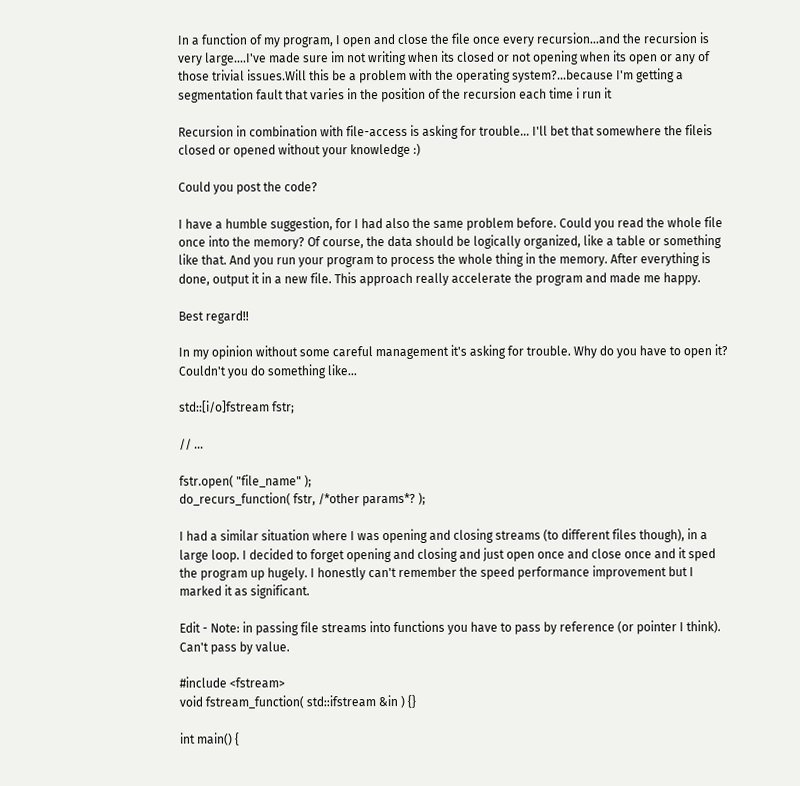In a function of my program, I open and close the file once every recursion...and the recursion is very large....I've made sure im not writing when its closed or not opening when its open or any of those trivial issues.Will this be a problem with the operating system?...because I'm getting a segmentation fault that varies in the position of the recursion each time i run it

Recursion in combination with file-access is asking for trouble... I'll bet that somewhere the fileis closed or opened without your knowledge :)

Could you post the code?

I have a humble suggestion, for I had also the same problem before. Could you read the whole file once into the memory? Of course, the data should be logically organized, like a table or something like that. And you run your program to process the whole thing in the memory. After everything is done, output it in a new file. This approach really accelerate the program and made me happy.

Best regard!!

In my opinion without some careful management it's asking for trouble. Why do you have to open it? Couldn't you do something like...

std::[i/o]fstream fstr;

// ...

fstr.open( "file_name" );
do_recurs_function( fstr, /*other params*? );

I had a similar situation where I was opening and closing streams (to different files though), in a large loop. I decided to forget opening and closing and just open once and close once and it sped the program up hugely. I honestly can't remember the speed performance improvement but I marked it as significant.

Edit - Note: in passing file streams into functions you have to pass by reference (or pointer I think). Can't pass by value.

#include <fstream>
void fstream_function( std::ifstream &in ) {}

int main() {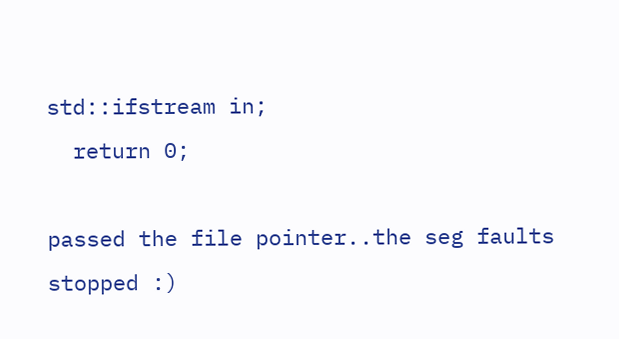std::ifstream in;
  return 0;

passed the file pointer..the seg faults stopped :)